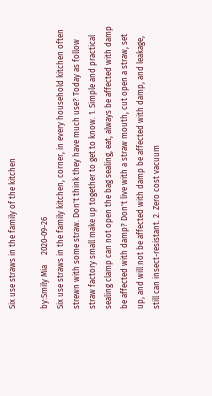Six use straws in the family of the kitchen

by:Smily Mia     2020-09-26
Six use straws in the family kitchen, corner, in every household kitchen often strewn with some straw. Don't think they have much use? Today as follow straw factory small make up together to get to know. 1. Simple and practical sealing clamp can not open the bag sealing, eat, always be affected with damp be affected with damp? Don't live with a straw mouth, cut open a straw, set up, and will not be affected with damp be affected with damp, and leakage, still can insect-resistant. 2. Zero cost vacuum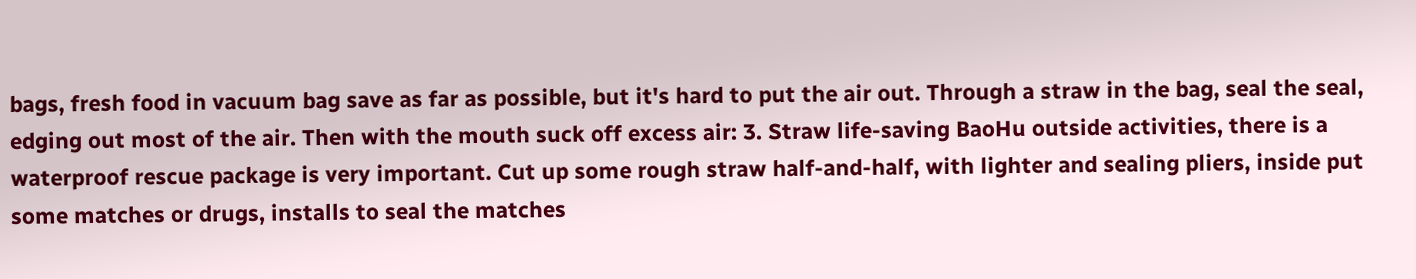bags, fresh food in vacuum bag save as far as possible, but it's hard to put the air out. Through a straw in the bag, seal the seal, edging out most of the air. Then with the mouth suck off excess air: 3. Straw life-saving BaoHu outside activities, there is a waterproof rescue package is very important. Cut up some rough straw half-and-half, with lighter and sealing pliers, inside put some matches or drugs, installs to seal the matches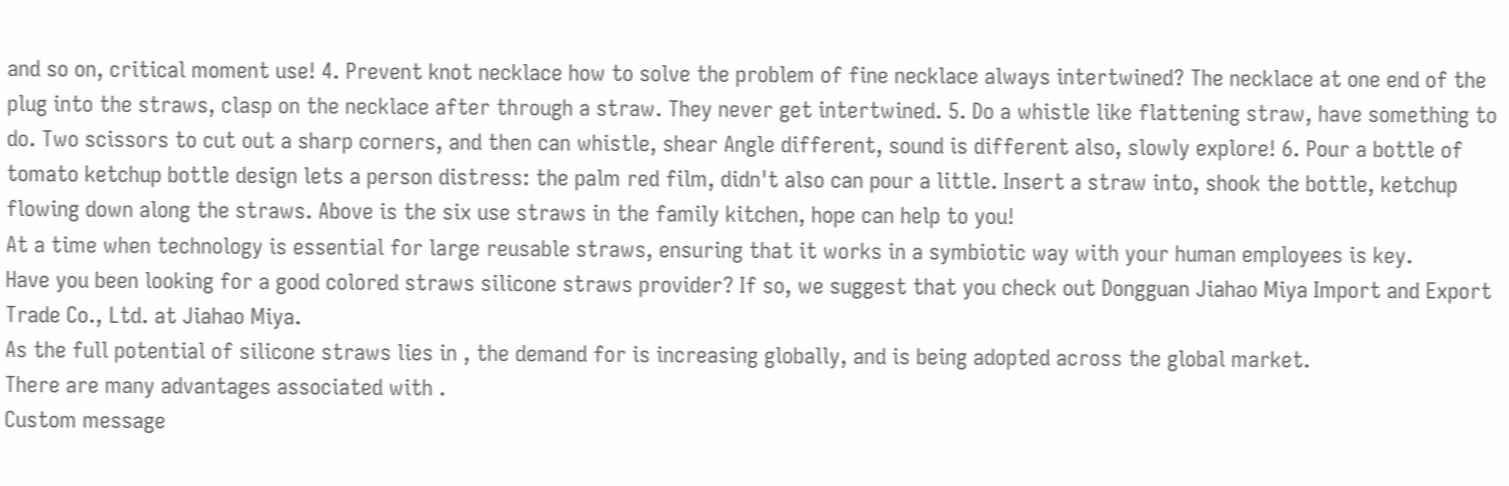and so on, critical moment use! 4. Prevent knot necklace how to solve the problem of fine necklace always intertwined? The necklace at one end of the plug into the straws, clasp on the necklace after through a straw. They never get intertwined. 5. Do a whistle like flattening straw, have something to do. Two scissors to cut out a sharp corners, and then can whistle, shear Angle different, sound is different also, slowly explore! 6. Pour a bottle of tomato ketchup bottle design lets a person distress: the palm red film, didn't also can pour a little. Insert a straw into, shook the bottle, ketchup flowing down along the straws. Above is the six use straws in the family kitchen, hope can help to you!
At a time when technology is essential for large reusable straws, ensuring that it works in a symbiotic way with your human employees is key.
Have you been looking for a good colored straws silicone straws provider? If so, we suggest that you check out Dongguan Jiahao Miya Import and Export Trade Co., Ltd. at Jiahao Miya.
As the full potential of silicone straws lies in , the demand for is increasing globally, and is being adopted across the global market.
There are many advantages associated with .
Custom message